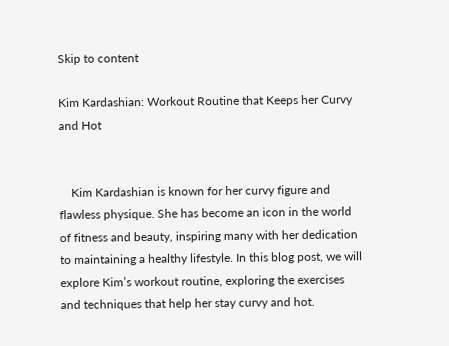Skip to content

Kim Kardashian: Workout Routine that Keeps her Curvy and Hot


    Kim Kardashian is known for her curvy figure and flawless physique. She has become an icon in the world of fitness and beauty, inspiring many with her dedication to maintaining a healthy lifestyle. In this blog post, we will explore Kim’s workout routine, exploring the exercises and techniques that help her stay curvy and hot.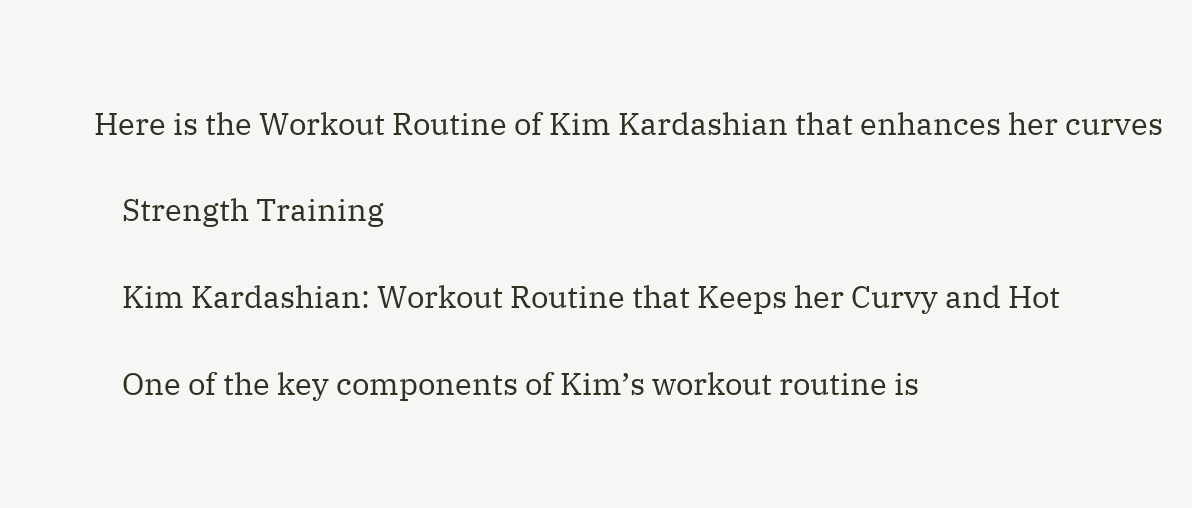Here is the Workout Routine of Kim Kardashian that enhances her curves

    Strength Training

    Kim Kardashian: Workout Routine that Keeps her Curvy and Hot

    One of the key components of Kim’s workout routine is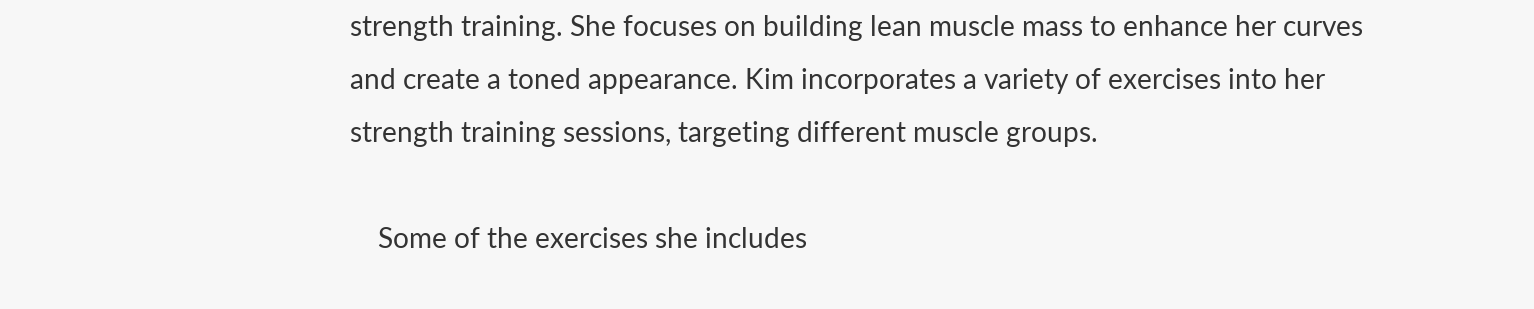strength training. She focuses on building lean muscle mass to enhance her curves and create a toned appearance. Kim incorporates a variety of exercises into her strength training sessions, targeting different muscle groups.

    Some of the exercises she includes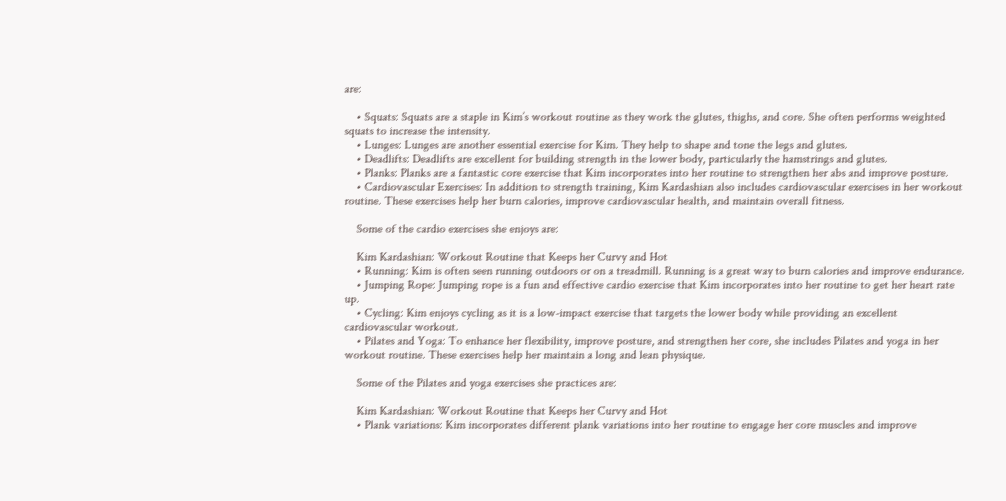are:

    • Squats: Squats are a staple in Kim’s workout routine as they work the glutes, thighs, and core. She often performs weighted squats to increase the intensity.
    • Lunges: Lunges are another essential exercise for Kim. They help to shape and tone the legs and glutes.
    • Deadlifts: Deadlifts are excellent for building strength in the lower body, particularly the hamstrings and glutes.
    • Planks: Planks are a fantastic core exercise that Kim incorporates into her routine to strengthen her abs and improve posture.
    • Cardiovascular Exercises: In addition to strength training, Kim Kardashian also includes cardiovascular exercises in her workout routine. These exercises help her burn calories, improve cardiovascular health, and maintain overall fitness.

    Some of the cardio exercises she enjoys are:

    Kim Kardashian: Workout Routine that Keeps her Curvy and Hot
    • Running: Kim is often seen running outdoors or on a treadmill. Running is a great way to burn calories and improve endurance.
    • Jumping Rope: Jumping rope is a fun and effective cardio exercise that Kim incorporates into her routine to get her heart rate up.
    • Cycling: Kim enjoys cycling as it is a low-impact exercise that targets the lower body while providing an excellent cardiovascular workout.
    • Pilates and Yoga: To enhance her flexibility, improve posture, and strengthen her core, she includes Pilates and yoga in her workout routine. These exercises help her maintain a long and lean physique.

    Some of the Pilates and yoga exercises she practices are:

    Kim Kardashian: Workout Routine that Keeps her Curvy and Hot
    • Plank variations: Kim incorporates different plank variations into her routine to engage her core muscles and improve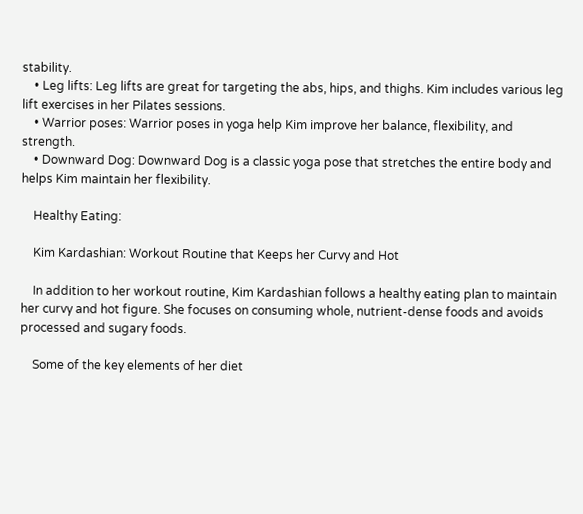stability.
    • Leg lifts: Leg lifts are great for targeting the abs, hips, and thighs. Kim includes various leg lift exercises in her Pilates sessions.
    • Warrior poses: Warrior poses in yoga help Kim improve her balance, flexibility, and strength.
    • Downward Dog: Downward Dog is a classic yoga pose that stretches the entire body and helps Kim maintain her flexibility.

    Healthy Eating:

    Kim Kardashian: Workout Routine that Keeps her Curvy and Hot

    In addition to her workout routine, Kim Kardashian follows a healthy eating plan to maintain her curvy and hot figure. She focuses on consuming whole, nutrient-dense foods and avoids processed and sugary foods.

    Some of the key elements of her diet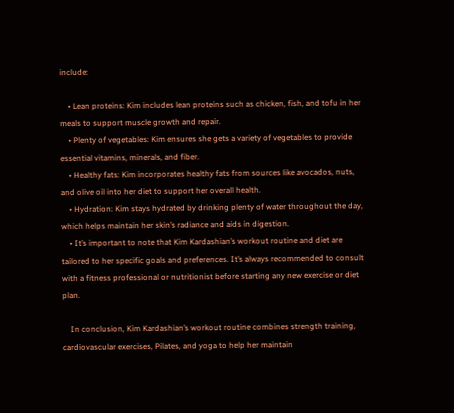include:

    • Lean proteins: Kim includes lean proteins such as chicken, fish, and tofu in her meals to support muscle growth and repair.
    • Plenty of vegetables: Kim ensures she gets a variety of vegetables to provide essential vitamins, minerals, and fiber.
    • Healthy fats: Kim incorporates healthy fats from sources like avocados, nuts, and olive oil into her diet to support her overall health.
    • Hydration: Kim stays hydrated by drinking plenty of water throughout the day, which helps maintain her skin’s radiance and aids in digestion.
    • It’s important to note that Kim Kardashian’s workout routine and diet are tailored to her specific goals and preferences. It’s always recommended to consult with a fitness professional or nutritionist before starting any new exercise or diet plan.

    In conclusion, Kim Kardashian’s workout routine combines strength training, cardiovascular exercises, Pilates, and yoga to help her maintain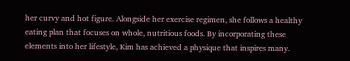her curvy and hot figure. Alongside her exercise regimen, she follows a healthy eating plan that focuses on whole, nutritious foods. By incorporating these elements into her lifestyle, Kim has achieved a physique that inspires many.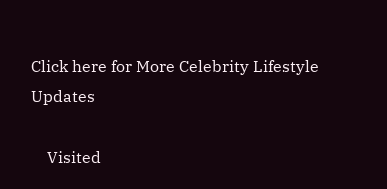Click here for More Celebrity Lifestyle Updates

    Visited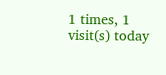1 times, 1 visit(s) today